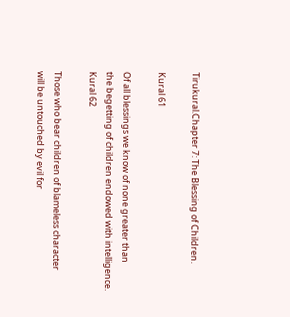Tirukural.Chapter 7: The Blessing of Children.

Kural 61

Of all blessings we know of none greater than
the begetting of children endowed with intelligence.
Kural 62

Those who bear children of blameless character
will be untouched by evil for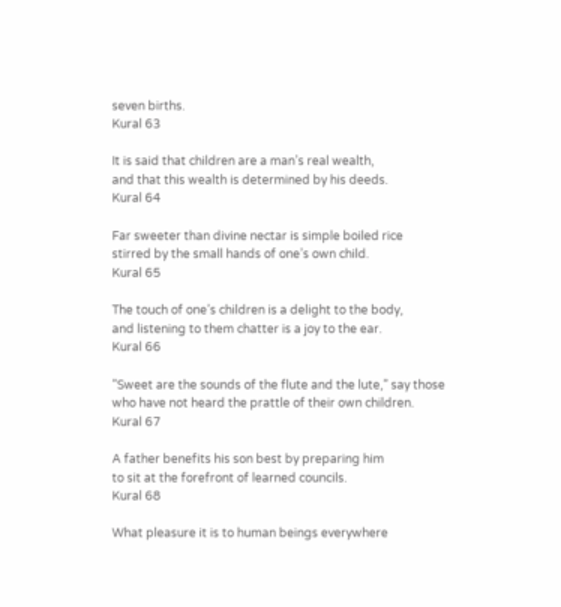seven births.
Kural 63

It is said that children are a man’s real wealth,
and that this wealth is determined by his deeds.
Kural 64

Far sweeter than divine nectar is simple boiled rice
stirred by the small hands of one’s own child.
Kural 65

The touch of one’s children is a delight to the body,
and listening to them chatter is a joy to the ear.
Kural 66

”Sweet are the sounds of the flute and the lute,” say those
who have not heard the prattle of their own children.
Kural 67

A father benefits his son best by preparing him
to sit at the forefront of learned councils.
Kural 68

What pleasure it is to human beings everywhere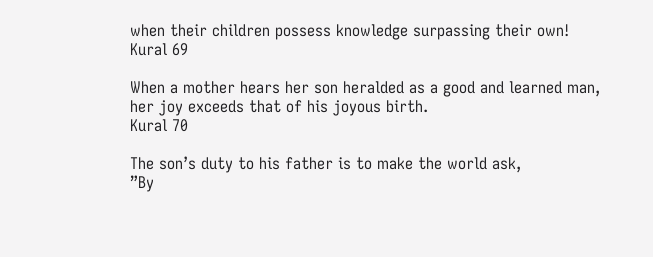when their children possess knowledge surpassing their own!
Kural 69

When a mother hears her son heralded as a good and learned man,
her joy exceeds that of his joyous birth.
Kural 70

The son’s duty to his father is to make the world ask,
”By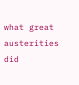what great austerities did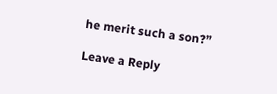he merit such a son?”

Leave a Reply